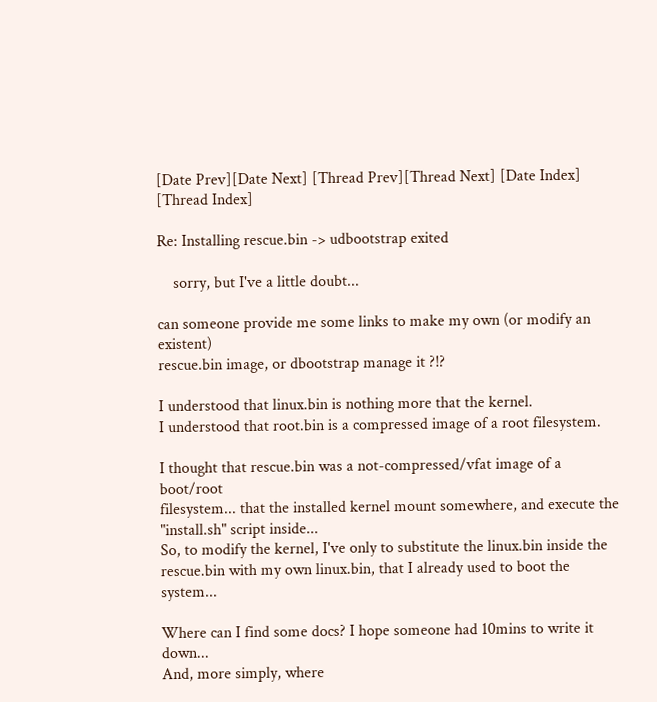[Date Prev][Date Next] [Thread Prev][Thread Next] [Date Index] [Thread Index]

Re: Installing rescue.bin -> udbootstrap exited

    sorry, but I've a little doubt...

can someone provide me some links to make my own (or modify an existent)
rescue.bin image, or dbootstrap manage it ?!?

I understood that linux.bin is nothing more that the kernel.
I understood that root.bin is a compressed image of a root filesystem.

I thought that rescue.bin was a not-compressed/vfat image of a boot/root
filesystem... that the installed kernel mount somewhere, and execute the
"install.sh" script inside...
So, to modify the kernel, I've only to substitute the linux.bin inside the
rescue.bin with my own linux.bin, that I already used to boot the system...

Where can I find some docs? I hope someone had 10mins to write it down...
And, more simply, where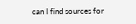can I find sources for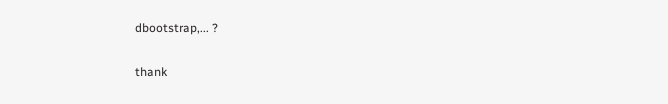dbootstrap,... ?

thank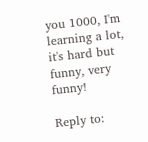you 1000, I'm learning a lot, it's hard but funny, very funny!

Reply to: